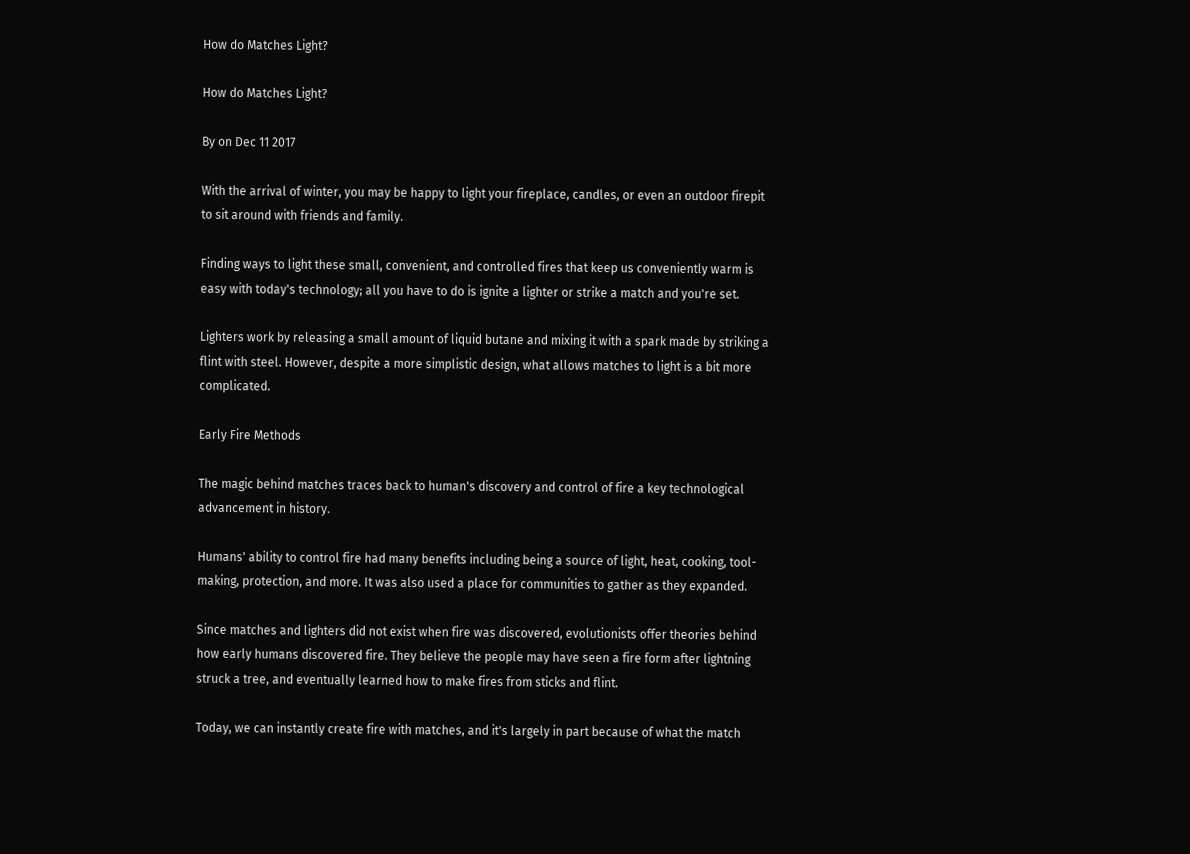How do Matches Light?

How do Matches Light?

By on Dec 11 2017

With the arrival of winter, you may be happy to light your fireplace, candles, or even an outdoor firepit to sit around with friends and family.

Finding ways to light these small, convenient, and controlled fires that keep us conveniently warm is easy with today's technology; all you have to do is ignite a lighter or strike a match and you're set.

Lighters work by releasing a small amount of liquid butane and mixing it with a spark made by striking a flint with steel. However, despite a more simplistic design, what allows matches to light is a bit more complicated.

Early Fire Methods

The magic behind matches traces back to human's discovery and control of fire a key technological advancement in history.

Humans' ability to control fire had many benefits including being a source of light, heat, cooking, tool-making, protection, and more. It was also used a place for communities to gather as they expanded.

Since matches and lighters did not exist when fire was discovered, evolutionists offer theories behind how early humans discovered fire. They believe the people may have seen a fire form after lightning struck a tree, and eventually learned how to make fires from sticks and flint.

Today, we can instantly create fire with matches, and it's largely in part because of what the match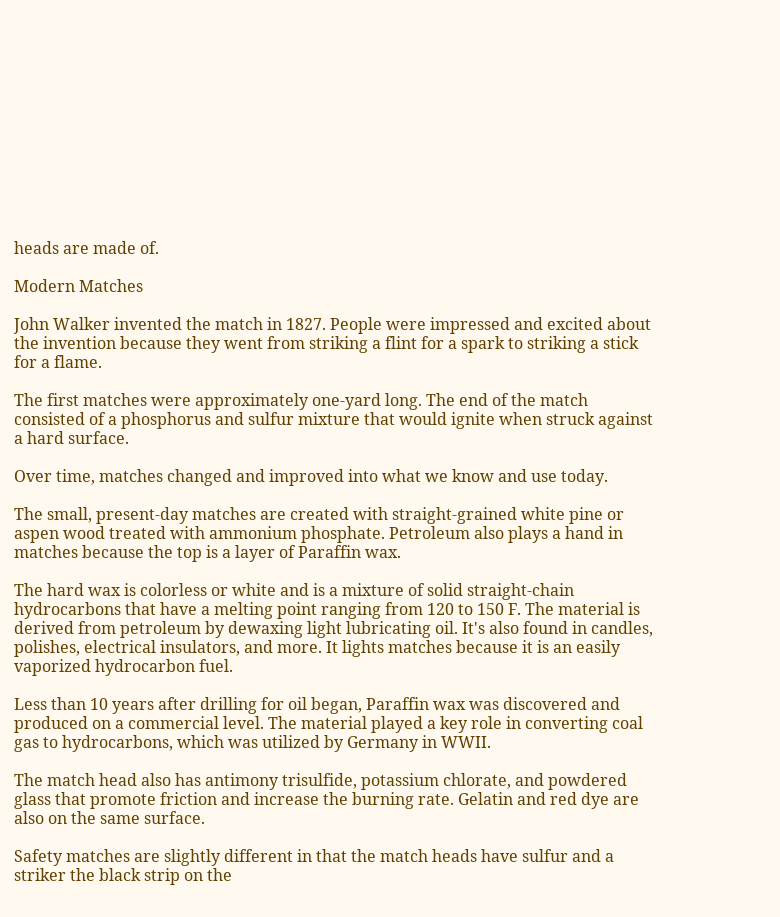heads are made of.

Modern Matches

John Walker invented the match in 1827. People were impressed and excited about the invention because they went from striking a flint for a spark to striking a stick for a flame.

The first matches were approximately one-yard long. The end of the match consisted of a phosphorus and sulfur mixture that would ignite when struck against a hard surface.

Over time, matches changed and improved into what we know and use today.

The small, present-day matches are created with straight-grained white pine or aspen wood treated with ammonium phosphate. Petroleum also plays a hand in matches because the top is a layer of Paraffin wax.

The hard wax is colorless or white and is a mixture of solid straight-chain hydrocarbons that have a melting point ranging from 120 to 150 F. The material is derived from petroleum by dewaxing light lubricating oil. It's also found in candles, polishes, electrical insulators, and more. It lights matches because it is an easily vaporized hydrocarbon fuel.

Less than 10 years after drilling for oil began, Paraffin wax was discovered and produced on a commercial level. The material played a key role in converting coal gas to hydrocarbons, which was utilized by Germany in WWII.

The match head also has antimony trisulfide, potassium chlorate, and powdered glass that promote friction and increase the burning rate. Gelatin and red dye are also on the same surface.

Safety matches are slightly different in that the match heads have sulfur and a striker the black strip on the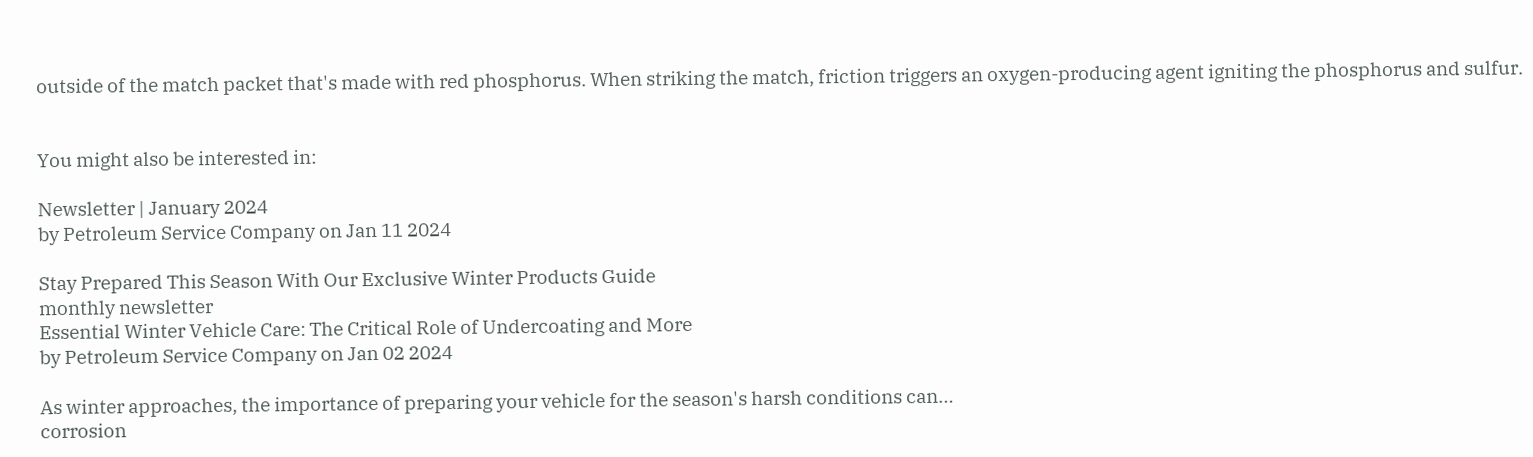outside of the match packet that's made with red phosphorus. When striking the match, friction triggers an oxygen-producing agent igniting the phosphorus and sulfur.


You might also be interested in:

Newsletter | January 2024
by Petroleum Service Company on Jan 11 2024

Stay Prepared This Season With Our Exclusive Winter Products Guide
monthly newsletter
Essential Winter Vehicle Care: The Critical Role of Undercoating and More
by Petroleum Service Company on Jan 02 2024

As winter approaches, the importance of preparing your vehicle for the season's harsh conditions can…
corrosion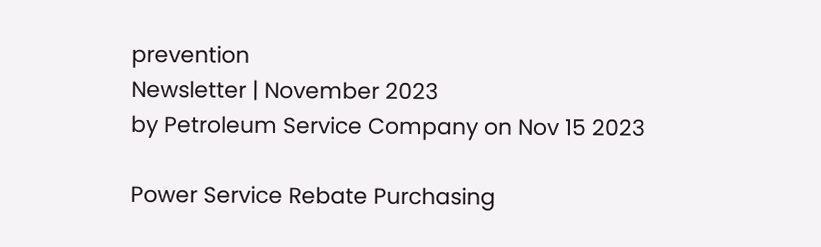prevention
Newsletter | November 2023
by Petroleum Service Company on Nov 15 2023

Power Service Rebate Purchasing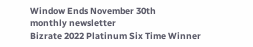Window Ends November 30th
monthly newsletter
Bizrate 2022 Platinum Six Time Winner